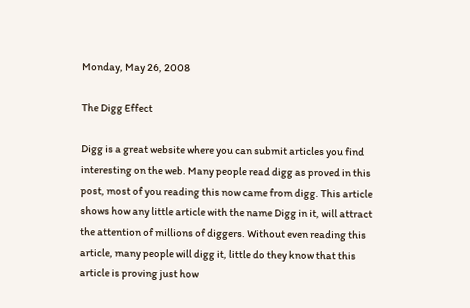Monday, May 26, 2008

The Digg Effect

Digg is a great website where you can submit articles you find interesting on the web. Many people read digg as proved in this post, most of you reading this now came from digg. This article shows how any little article with the name Digg in it, will attract the attention of millions of diggers. Without even reading this article, many people will digg it, little do they know that this article is proving just how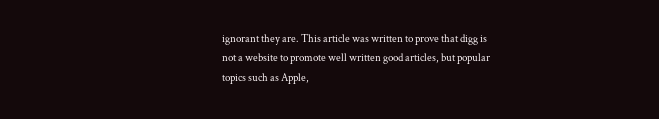ignorant they are. This article was written to prove that digg is not a website to promote well written good articles, but popular topics such as Apple,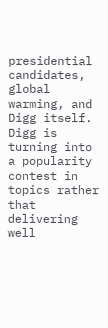presidential candidates, global warming, and Digg itself. Digg is turning into a popularity contest in topics rather that delivering well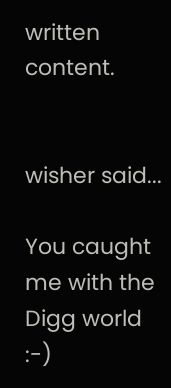written content.


wisher said...

You caught me with the Digg world :-)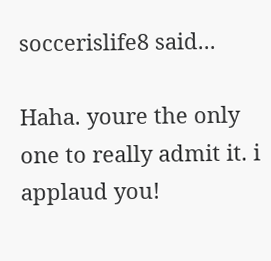soccerislife8 said...

Haha. youre the only one to really admit it. i applaud you!